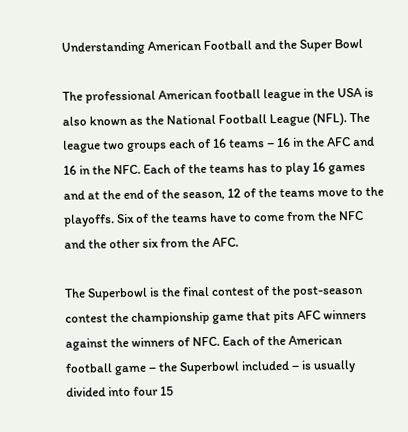Understanding American Football and the Super Bowl

The professional American football league in the USA is also known as the National Football League (NFL). The league two groups each of 16 teams – 16 in the AFC and 16 in the NFC. Each of the teams has to play 16 games and at the end of the season, 12 of the teams move to the playoffs. Six of the teams have to come from the NFC and the other six from the AFC.

The Superbowl is the final contest of the post-season contest the championship game that pits AFC winners against the winners of NFC. Each of the American football game – the Superbowl included – is usually divided into four 15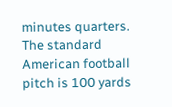minutes quarters. The standard American football pitch is 100 yards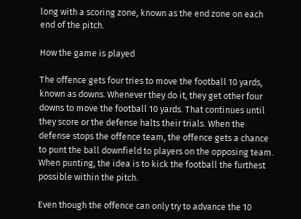long with a scoring zone, known as the end zone on each end of the pitch.

How the game is played

The offence gets four tries to move the football 10 yards, known as downs. Whenever they do it, they get other four downs to move the football 10 yards. That continues until they score or the defense halts their trials. When the defense stops the offence team, the offence gets a chance to punt the ball downfield to players on the opposing team. When punting, the idea is to kick the football the furthest possible within the pitch.

Even though the offence can only try to advance the 10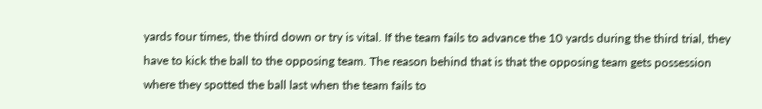yards four times, the third down or try is vital. If the team fails to advance the 10 yards during the third trial, they have to kick the ball to the opposing team. The reason behind that is that the opposing team gets possession where they spotted the ball last when the team fails to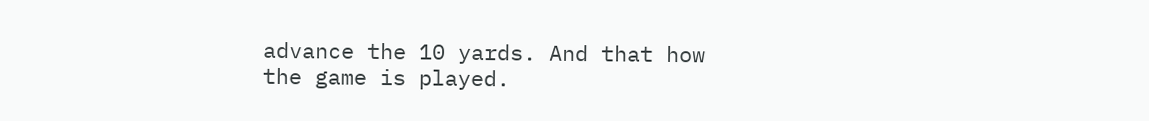advance the 10 yards. And that how the game is played.